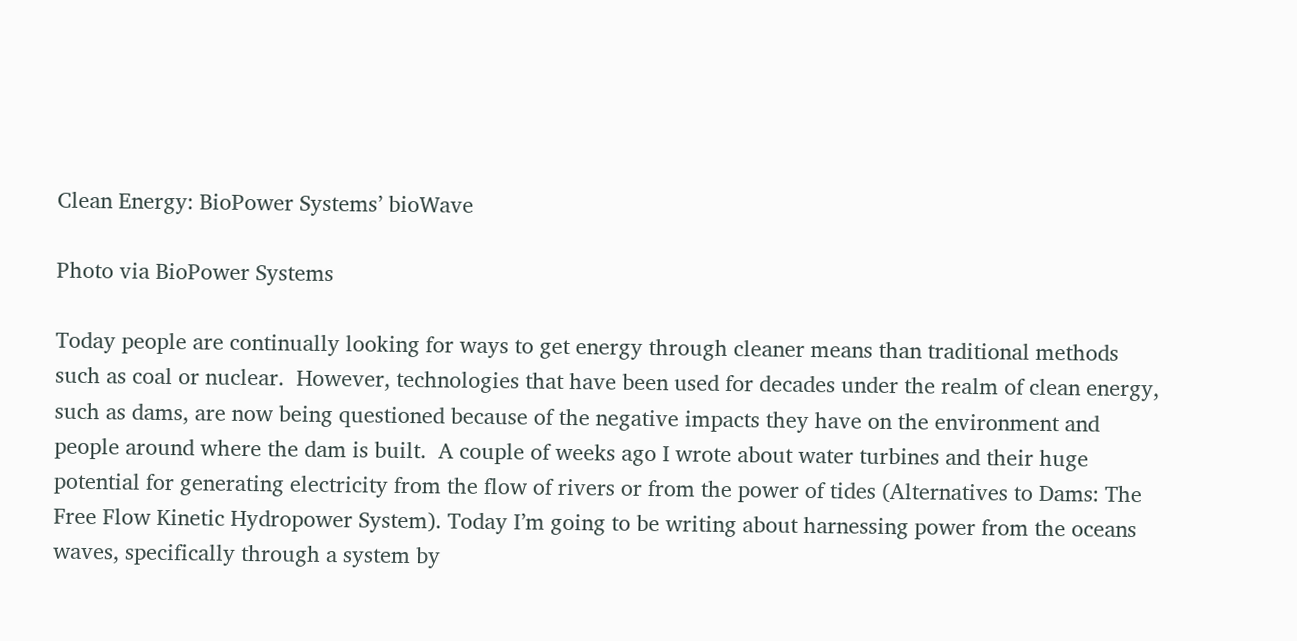Clean Energy: BioPower Systems’ bioWave

Photo via BioPower Systems

Today people are continually looking for ways to get energy through cleaner means than traditional methods such as coal or nuclear.  However, technologies that have been used for decades under the realm of clean energy, such as dams, are now being questioned because of the negative impacts they have on the environment and people around where the dam is built.  A couple of weeks ago I wrote about water turbines and their huge potential for generating electricity from the flow of rivers or from the power of tides (Alternatives to Dams: The Free Flow Kinetic Hydropower System). Today I’m going to be writing about harnessing power from the oceans waves, specifically through a system by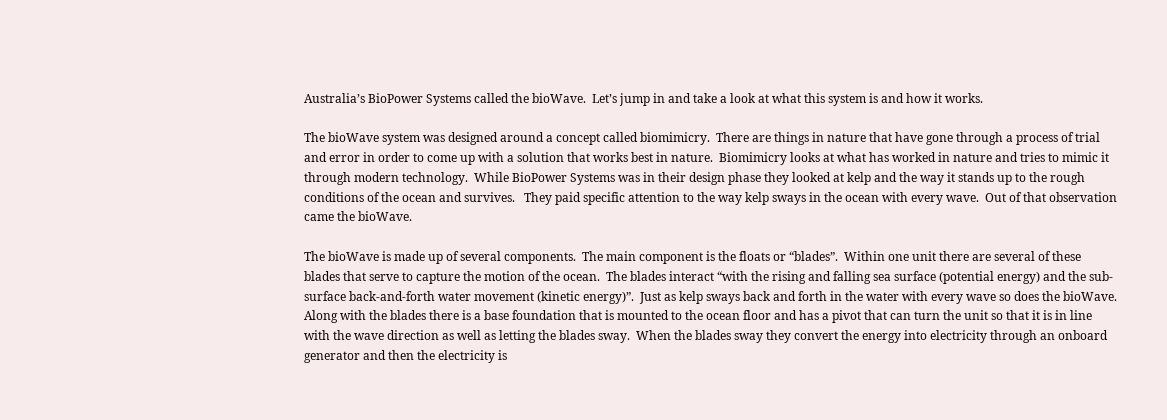Australia’s BioPower Systems called the bioWave.  Let’s jump in and take a look at what this system is and how it works.

The bioWave system was designed around a concept called biomimicry.  There are things in nature that have gone through a process of trial and error in order to come up with a solution that works best in nature.  Biomimicry looks at what has worked in nature and tries to mimic it through modern technology.  While BioPower Systems was in their design phase they looked at kelp and the way it stands up to the rough conditions of the ocean and survives.   They paid specific attention to the way kelp sways in the ocean with every wave.  Out of that observation came the bioWave.

The bioWave is made up of several components.  The main component is the floats or “blades”.  Within one unit there are several of these blades that serve to capture the motion of the ocean.  The blades interact “with the rising and falling sea surface (potential energy) and the sub-surface back-and-forth water movement (kinetic energy)”.  Just as kelp sways back and forth in the water with every wave so does the bioWave.  Along with the blades there is a base foundation that is mounted to the ocean floor and has a pivot that can turn the unit so that it is in line with the wave direction as well as letting the blades sway.  When the blades sway they convert the energy into electricity through an onboard generator and then the electricity is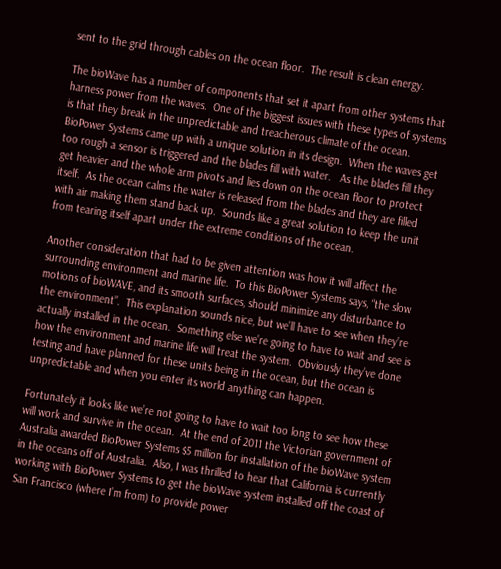sent to the grid through cables on the ocean floor.  The result is clean energy.

The bioWave has a number of components that set it apart from other systems that harness power from the waves.  One of the biggest issues with these types of systems is that they break in the unpredictable and treacherous climate of the ocean.  BioPower Systems came up with a unique solution in its design.  When the waves get too rough a sensor is triggered and the blades fill with water.   As the blades fill they get heavier and the whole arm pivots and lies down on the ocean floor to protect itself.  As the ocean calms the water is released from the blades and they are filled with air making them stand back up.  Sounds like a great solution to keep the unit from tearing itself apart under the extreme conditions of the ocean.

Another consideration that had to be given attention was how it will affect the surrounding environment and marine life.  To this BioPower Systems says, “the slow motions of bioWAVE, and its smooth surfaces, should minimize any disturbance to the environment”.  This explanation sounds nice, but we’ll have to see when they’re actually installed in the ocean.  Something else we’re going to have to wait and see is how the environment and marine life will treat the system.  Obviously they’ve done testing and have planned for these units being in the ocean, but the ocean is unpredictable and when you enter its world anything can happen.

Fortunately it looks like we’re not going to have to wait too long to see how these will work and survive in the ocean.  At the end of 2011 the Victorian government of Australia awarded BioPower Systems $5 million for installation of the bioWave system in the oceans off of Australia.  Also, I was thrilled to hear that California is currently working with BioPower Systems to get the bioWave system installed off the coast of San Francisco (where I’m from) to provide power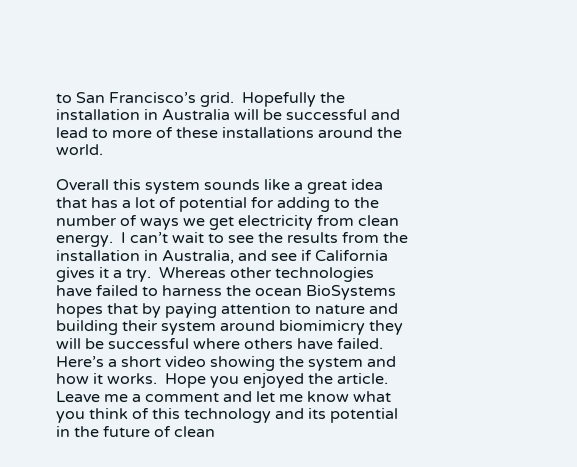to San Francisco’s grid.  Hopefully the installation in Australia will be successful and lead to more of these installations around the world.

Overall this system sounds like a great idea that has a lot of potential for adding to the number of ways we get electricity from clean energy.  I can’t wait to see the results from the installation in Australia, and see if California gives it a try.  Whereas other technologies have failed to harness the ocean BioSystems hopes that by paying attention to nature and building their system around biomimicry they will be successful where others have failed.  Here’s a short video showing the system and how it works.  Hope you enjoyed the article.  Leave me a comment and let me know what you think of this technology and its potential in the future of clean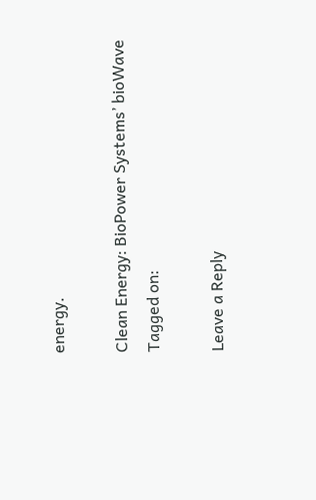energy.

Clean Energy: BioPower Systems’ bioWave
Tagged on:

Leave a Reply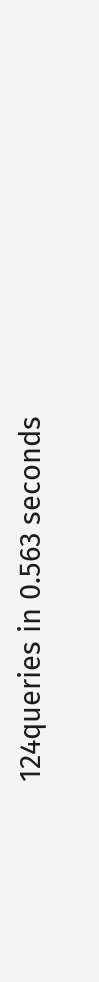124queries in 0.563 seconds